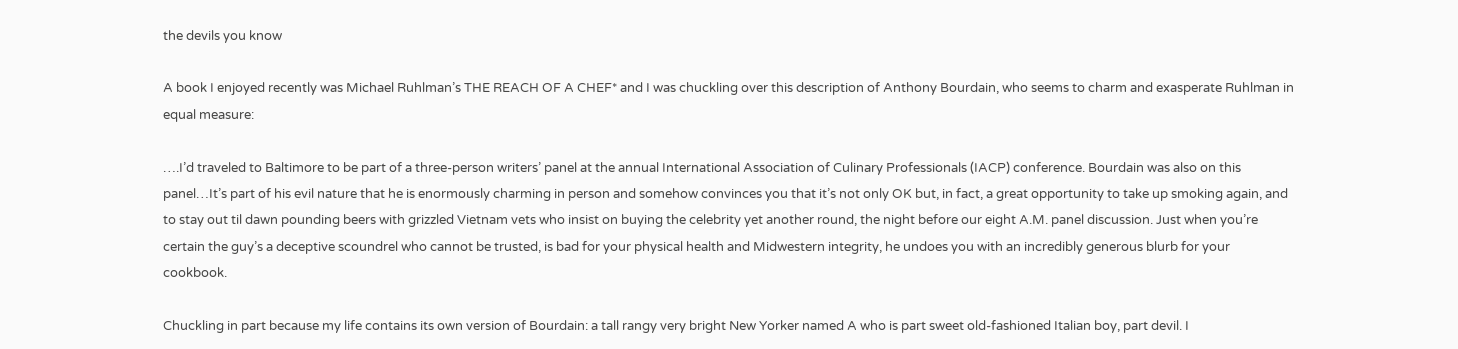the devils you know

A book I enjoyed recently was Michael Ruhlman’s THE REACH OF A CHEF* and I was chuckling over this description of Anthony Bourdain, who seems to charm and exasperate Ruhlman in equal measure:

….I’d traveled to Baltimore to be part of a three-person writers’ panel at the annual International Association of Culinary Professionals (IACP) conference. Bourdain was also on this panel…It’s part of his evil nature that he is enormously charming in person and somehow convinces you that it’s not only OK but, in fact, a great opportunity to take up smoking again, and to stay out til dawn pounding beers with grizzled Vietnam vets who insist on buying the celebrity yet another round, the night before our eight A.M. panel discussion. Just when you’re certain the guy’s a deceptive scoundrel who cannot be trusted, is bad for your physical health and Midwestern integrity, he undoes you with an incredibly generous blurb for your cookbook.

Chuckling in part because my life contains its own version of Bourdain: a tall rangy very bright New Yorker named A who is part sweet old-fashioned Italian boy, part devil. I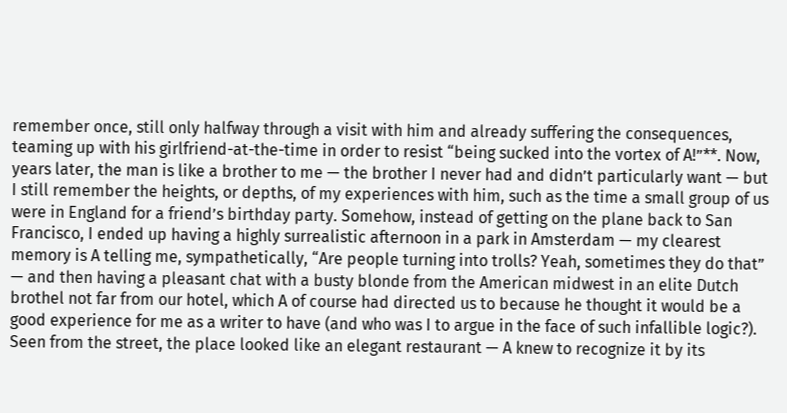remember once, still only halfway through a visit with him and already suffering the consequences, teaming up with his girlfriend-at-the-time in order to resist “being sucked into the vortex of A!”**. Now, years later, the man is like a brother to me — the brother I never had and didn’t particularly want — but I still remember the heights, or depths, of my experiences with him, such as the time a small group of us were in England for a friend’s birthday party. Somehow, instead of getting on the plane back to San Francisco, I ended up having a highly surrealistic afternoon in a park in Amsterdam — my clearest memory is A telling me, sympathetically, “Are people turning into trolls? Yeah, sometimes they do that” — and then having a pleasant chat with a busty blonde from the American midwest in an elite Dutch brothel not far from our hotel, which A of course had directed us to because he thought it would be a good experience for me as a writer to have (and who was I to argue in the face of such infallible logic?). Seen from the street, the place looked like an elegant restaurant — A knew to recognize it by its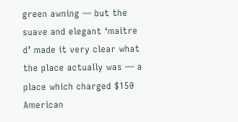green awning — but the suave and elegant ‘maitre d’ made it very clear what the place actually was — a place which charged $150 American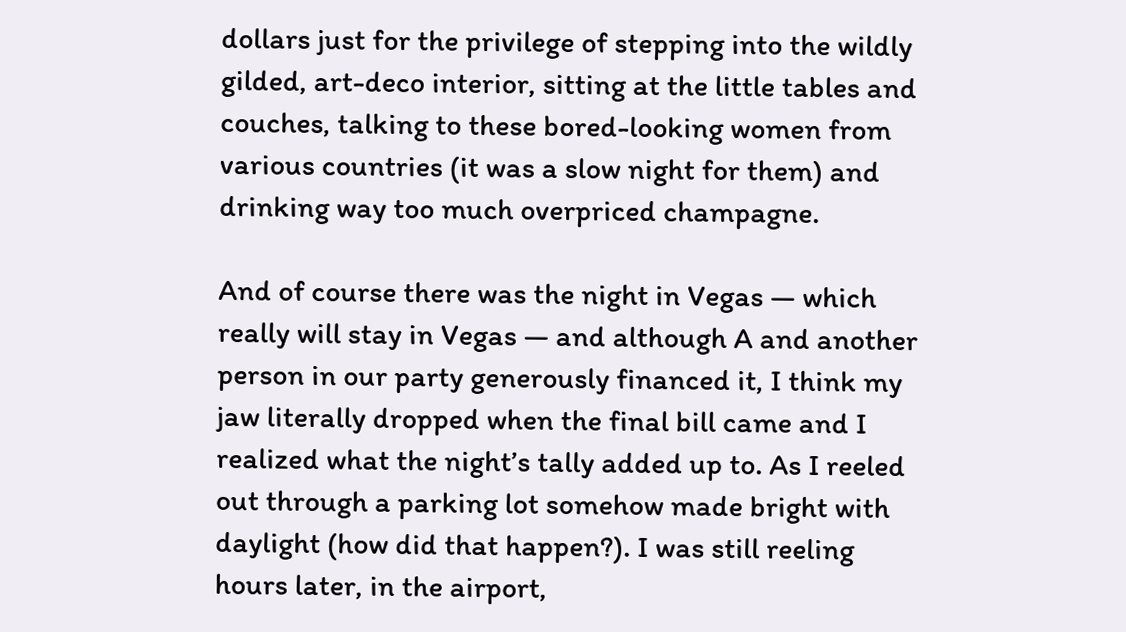dollars just for the privilege of stepping into the wildly gilded, art-deco interior, sitting at the little tables and couches, talking to these bored-looking women from various countries (it was a slow night for them) and drinking way too much overpriced champagne.

And of course there was the night in Vegas — which really will stay in Vegas — and although A and another person in our party generously financed it, I think my jaw literally dropped when the final bill came and I realized what the night’s tally added up to. As I reeled out through a parking lot somehow made bright with daylight (how did that happen?). I was still reeling hours later, in the airport,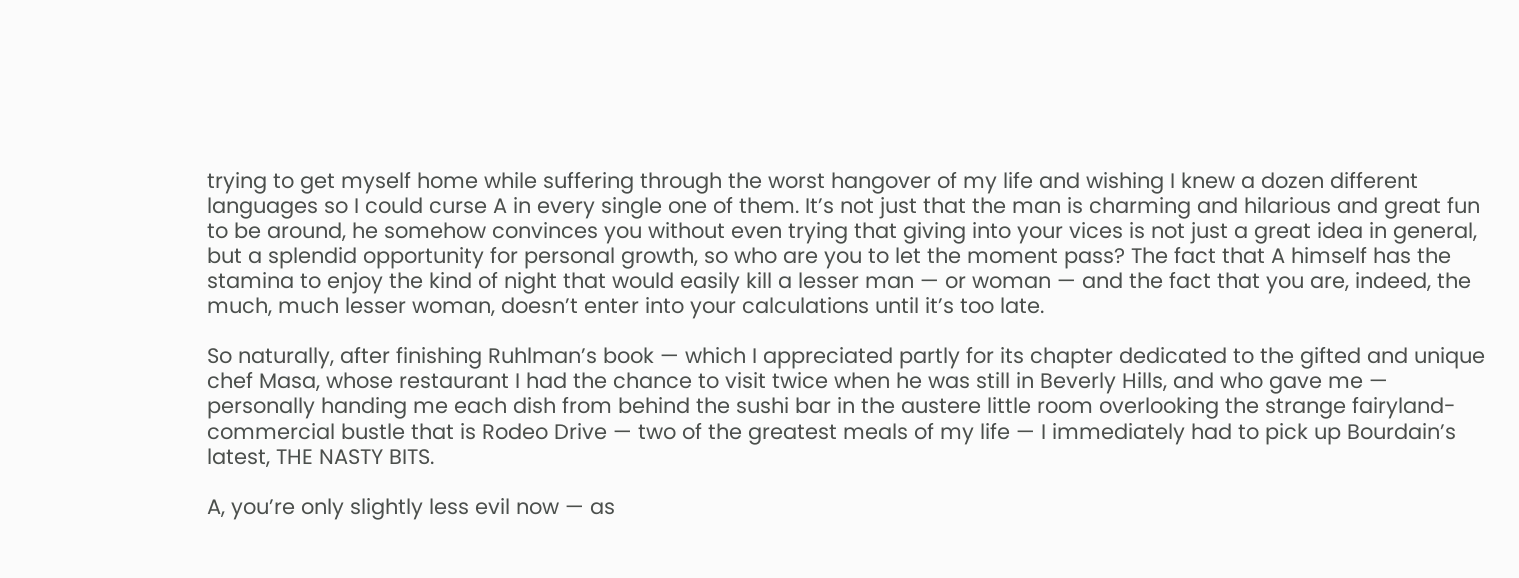trying to get myself home while suffering through the worst hangover of my life and wishing I knew a dozen different languages so I could curse A in every single one of them. It’s not just that the man is charming and hilarious and great fun to be around, he somehow convinces you without even trying that giving into your vices is not just a great idea in general, but a splendid opportunity for personal growth, so who are you to let the moment pass? The fact that A himself has the stamina to enjoy the kind of night that would easily kill a lesser man — or woman — and the fact that you are, indeed, the much, much lesser woman, doesn’t enter into your calculations until it’s too late.

So naturally, after finishing Ruhlman’s book — which I appreciated partly for its chapter dedicated to the gifted and unique chef Masa, whose restaurant I had the chance to visit twice when he was still in Beverly Hills, and who gave me — personally handing me each dish from behind the sushi bar in the austere little room overlooking the strange fairyland-commercial bustle that is Rodeo Drive — two of the greatest meals of my life — I immediately had to pick up Bourdain’s latest, THE NASTY BITS.

A, you’re only slightly less evil now — as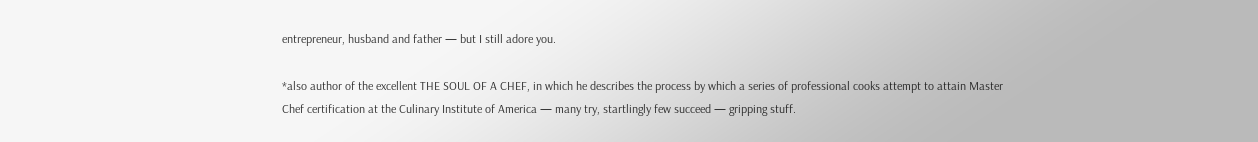entrepreneur, husband and father — but I still adore you.

*also author of the excellent THE SOUL OF A CHEF, in which he describes the process by which a series of professional cooks attempt to attain Master Chef certification at the Culinary Institute of America — many try, startlingly few succeed — gripping stuff.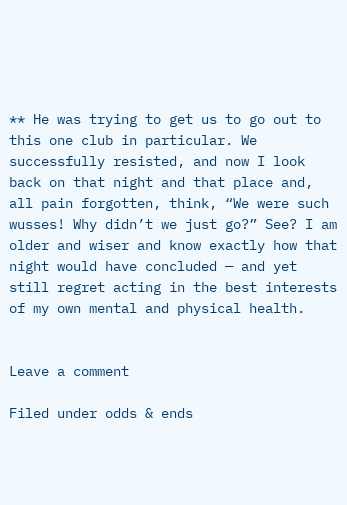** He was trying to get us to go out to this one club in particular. We successfully resisted, and now I look back on that night and that place and, all pain forgotten, think, “We were such wusses! Why didn’t we just go?” See? I am older and wiser and know exactly how that night would have concluded — and yet still regret acting in the best interests of my own mental and physical health.


Leave a comment

Filed under odds & ends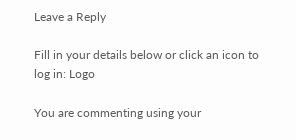Leave a Reply

Fill in your details below or click an icon to log in: Logo

You are commenting using your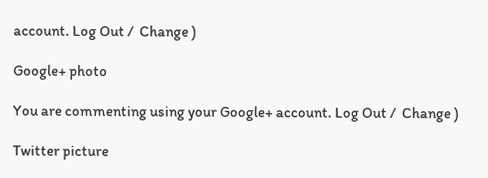account. Log Out /  Change )

Google+ photo

You are commenting using your Google+ account. Log Out /  Change )

Twitter picture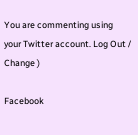You are commenting using your Twitter account. Log Out /  Change )

Facebook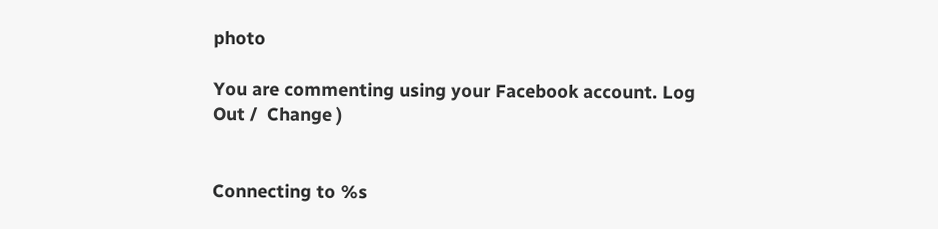photo

You are commenting using your Facebook account. Log Out /  Change )


Connecting to %s